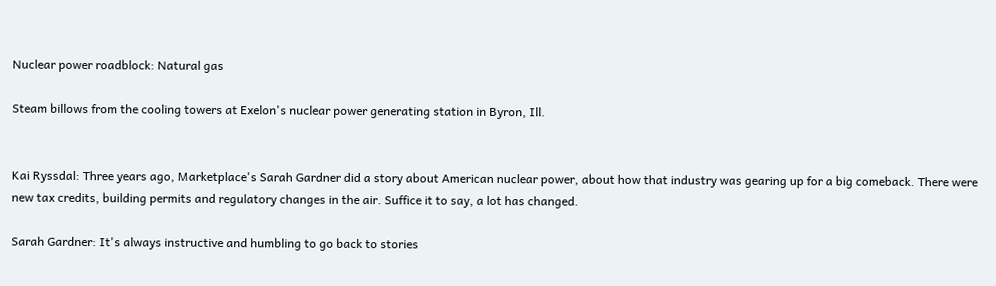Nuclear power roadblock: Natural gas

Steam billows from the cooling towers at Exelon's nuclear power generating station in Byron, Ill.


Kai Ryssdal: Three years ago, Marketplace's Sarah Gardner did a story about American nuclear power, about how that industry was gearing up for a big comeback. There were new tax credits, building permits and regulatory changes in the air. Suffice it to say, a lot has changed.

Sarah Gardner: It's always instructive and humbling to go back to stories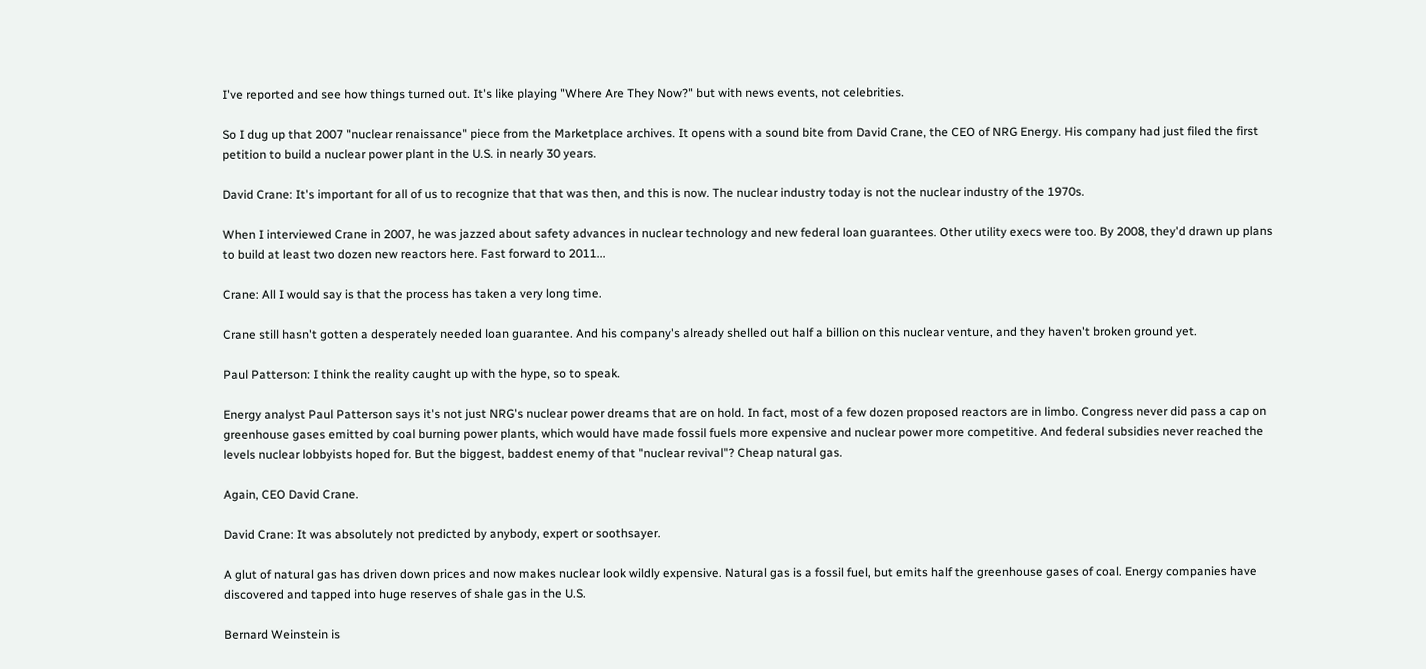I've reported and see how things turned out. It's like playing "Where Are They Now?" but with news events, not celebrities.

So I dug up that 2007 "nuclear renaissance" piece from the Marketplace archives. It opens with a sound bite from David Crane, the CEO of NRG Energy. His company had just filed the first petition to build a nuclear power plant in the U.S. in nearly 30 years.

David Crane: It's important for all of us to recognize that that was then, and this is now. The nuclear industry today is not the nuclear industry of the 1970s.

When I interviewed Crane in 2007, he was jazzed about safety advances in nuclear technology and new federal loan guarantees. Other utility execs were too. By 2008, they'd drawn up plans to build at least two dozen new reactors here. Fast forward to 2011...

Crane: All I would say is that the process has taken a very long time.

Crane still hasn't gotten a desperately needed loan guarantee. And his company's already shelled out half a billion on this nuclear venture, and they haven't broken ground yet.

Paul Patterson: I think the reality caught up with the hype, so to speak.

Energy analyst Paul Patterson says it's not just NRG's nuclear power dreams that are on hold. In fact, most of a few dozen proposed reactors are in limbo. Congress never did pass a cap on greenhouse gases emitted by coal burning power plants, which would have made fossil fuels more expensive and nuclear power more competitive. And federal subsidies never reached the levels nuclear lobbyists hoped for. But the biggest, baddest enemy of that "nuclear revival"? Cheap natural gas.

Again, CEO David Crane.

David Crane: It was absolutely not predicted by anybody, expert or soothsayer.

A glut of natural gas has driven down prices and now makes nuclear look wildly expensive. Natural gas is a fossil fuel, but emits half the greenhouse gases of coal. Energy companies have discovered and tapped into huge reserves of shale gas in the U.S.

Bernard Weinstein is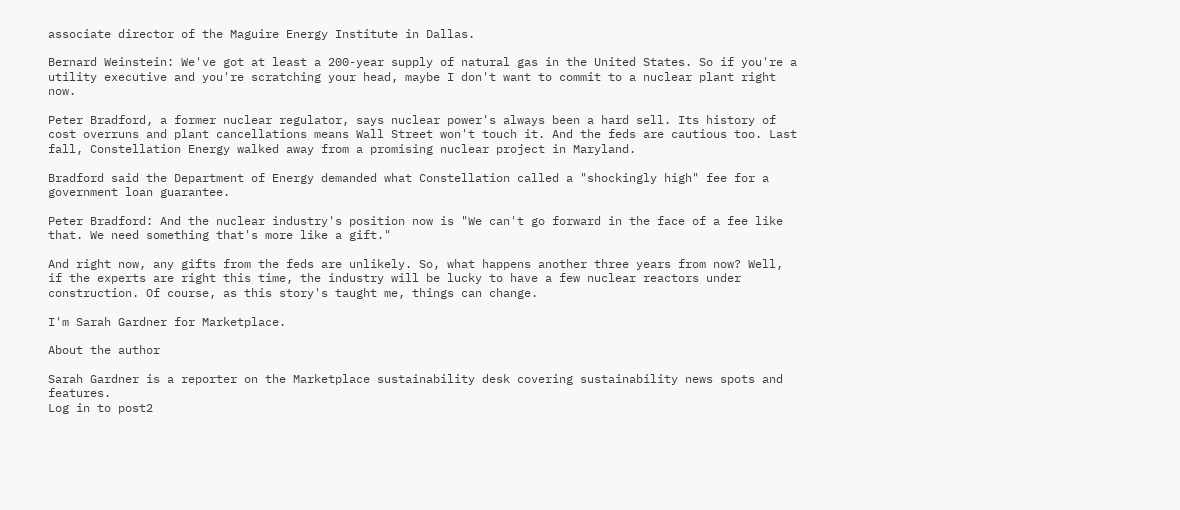associate director of the Maguire Energy Institute in Dallas.

Bernard Weinstein: We've got at least a 200-year supply of natural gas in the United States. So if you're a utility executive and you're scratching your head, maybe I don't want to commit to a nuclear plant right now.

Peter Bradford, a former nuclear regulator, says nuclear power's always been a hard sell. Its history of cost overruns and plant cancellations means Wall Street won't touch it. And the feds are cautious too. Last fall, Constellation Energy walked away from a promising nuclear project in Maryland.

Bradford said the Department of Energy demanded what Constellation called a "shockingly high" fee for a government loan guarantee.

Peter Bradford: And the nuclear industry's position now is "We can't go forward in the face of a fee like that. We need something that's more like a gift."

And right now, any gifts from the feds are unlikely. So, what happens another three years from now? Well, if the experts are right this time, the industry will be lucky to have a few nuclear reactors under construction. Of course, as this story's taught me, things can change.

I'm Sarah Gardner for Marketplace.

About the author

Sarah Gardner is a reporter on the Marketplace sustainability desk covering sustainability news spots and features.
Log in to post2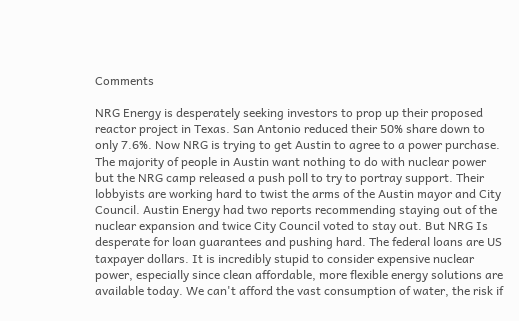Comments

NRG Energy is desperately seeking investors to prop up their proposed reactor project in Texas. San Antonio reduced their 50% share down to only 7.6%. Now NRG is trying to get Austin to agree to a power purchase. The majority of people in Austin want nothing to do with nuclear power but the NRG camp released a push poll to try to portray support. Their lobbyists are working hard to twist the arms of the Austin mayor and City Council. Austin Energy had two reports recommending staying out of the nuclear expansion and twice City Council voted to stay out. But NRG Is desperate for loan guarantees and pushing hard. The federal loans are US taxpayer dollars. It is incredibly stupid to consider expensive nuclear power, especially since clean affordable, more flexible energy solutions are available today. We can't afford the vast consumption of water, the risk if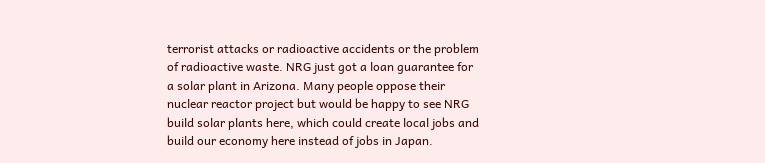terrorist attacks or radioactive accidents or the problem of radioactive waste. NRG just got a loan guarantee for a solar plant in Arizona. Many people oppose their nuclear reactor project but would be happy to see NRG build solar plants here, which could create local jobs and build our economy here instead of jobs in Japan.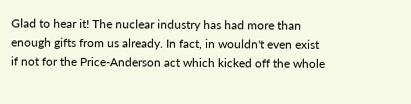Glad to hear it! The nuclear industry has had more than enough gifts from us already. In fact, in wouldn't even exist if not for the Price-Anderson act which kicked off the whole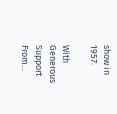show in 1957.

With Generous Support From...